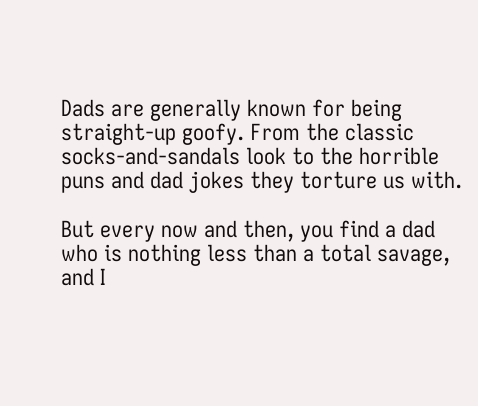Dads are generally known for being straight-up goofy. From the classic socks-and-sandals look to the horrible puns and dad jokes they torture us with.

But every now and then, you find a dad who is nothing less than a total savage, and I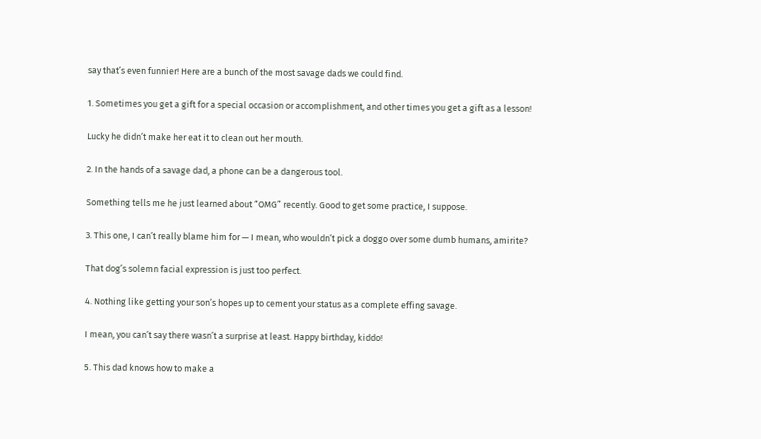say that’s even funnier! Here are a bunch of the most savage dads we could find.

1. Sometimes you get a gift for a special occasion or accomplishment, and other times you get a gift as a lesson!

Lucky he didn’t make her eat it to clean out her mouth.

2. In the hands of a savage dad, a phone can be a dangerous tool.

Something tells me he just learned about “OMG” recently. Good to get some practice, I suppose.

3. This one, I can’t really blame him for — I mean, who wouldn’t pick a doggo over some dumb humans, amirite?

That dog’s solemn facial expression is just too perfect.

4. Nothing like getting your son’s hopes up to cement your status as a complete effing savage.

I mean, you can’t say there wasn’t a surprise at least. Happy birthday, kiddo!

5. This dad knows how to make a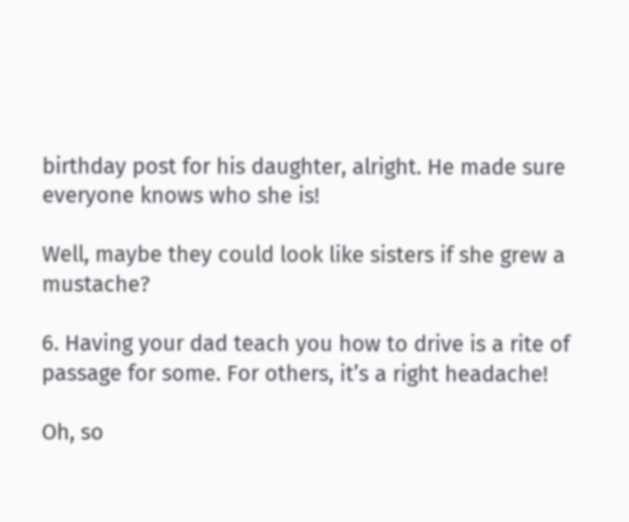birthday post for his daughter, alright. He made sure everyone knows who she is!

Well, maybe they could look like sisters if she grew a mustache?

6. Having your dad teach you how to drive is a rite of passage for some. For others, it’s a right headache!

Oh, so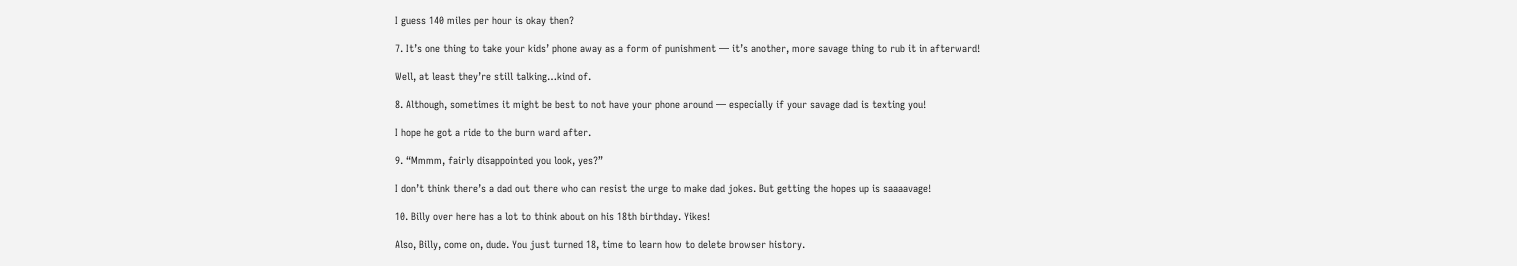I guess 140 miles per hour is okay then?

7. It’s one thing to take your kids’ phone away as a form of punishment — it’s another, more savage thing to rub it in afterward!

Well, at least they’re still talking…kind of.

8. Although, sometimes it might be best to not have your phone around — especially if your savage dad is texting you!

I hope he got a ride to the burn ward after.

9. “Mmmm, fairly disappointed you look, yes?”

I don’t think there’s a dad out there who can resist the urge to make dad jokes. But getting the hopes up is saaaavage!

10. Billy over here has a lot to think about on his 18th birthday. Yikes!

Also, Billy, come on, dude. You just turned 18, time to learn how to delete browser history.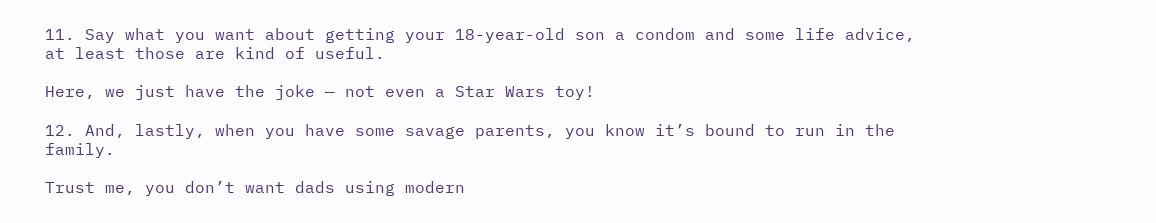11. Say what you want about getting your 18-year-old son a condom and some life advice, at least those are kind of useful.

Here, we just have the joke — not even a Star Wars toy!

12. And, lastly, when you have some savage parents, you know it’s bound to run in the family.

Trust me, you don’t want dads using modern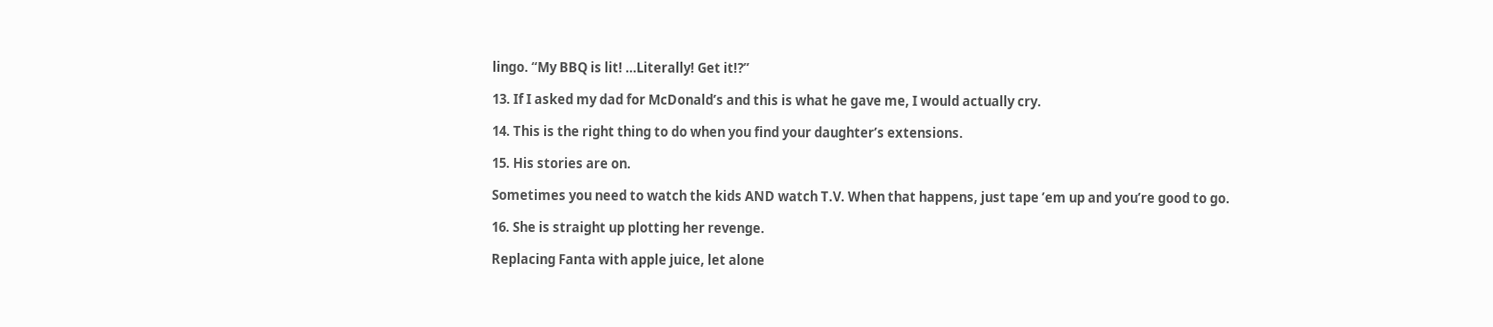lingo. “My BBQ is lit! …Literally! Get it!?”

13. If I asked my dad for McDonald’s and this is what he gave me, I would actually cry.

14. This is the right thing to do when you find your daughter’s extensions.

15. His stories are on.

Sometimes you need to watch the kids AND watch T.V. When that happens, just tape ’em up and you’re good to go.

16. She is straight up plotting her revenge.

Replacing Fanta with apple juice, let alone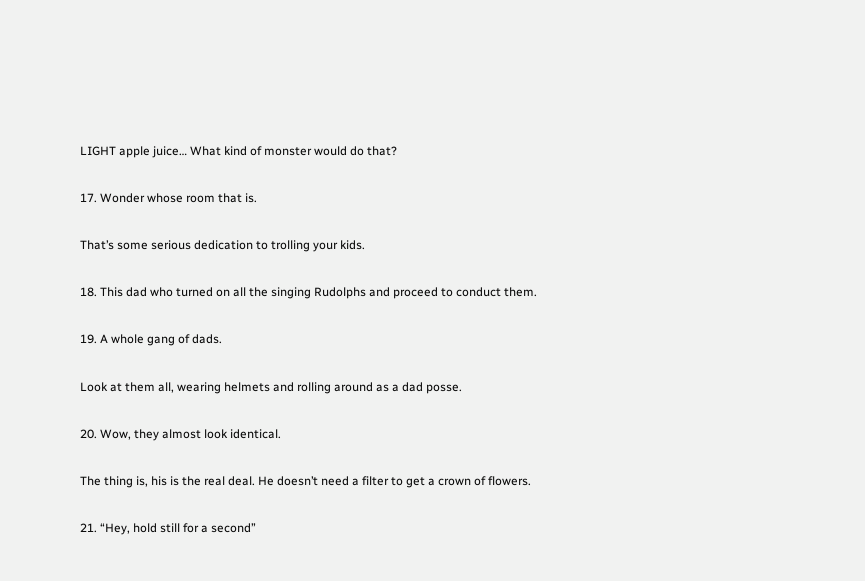LIGHT apple juice… What kind of monster would do that?

17. Wonder whose room that is.

That’s some serious dedication to trolling your kids.

18. This dad who turned on all the singing Rudolphs and proceed to conduct them.

19. A whole gang of dads.

Look at them all, wearing helmets and rolling around as a dad posse.

20. Wow, they almost look identical.

The thing is, his is the real deal. He doesn’t need a filter to get a crown of flowers.

21. “Hey, hold still for a second”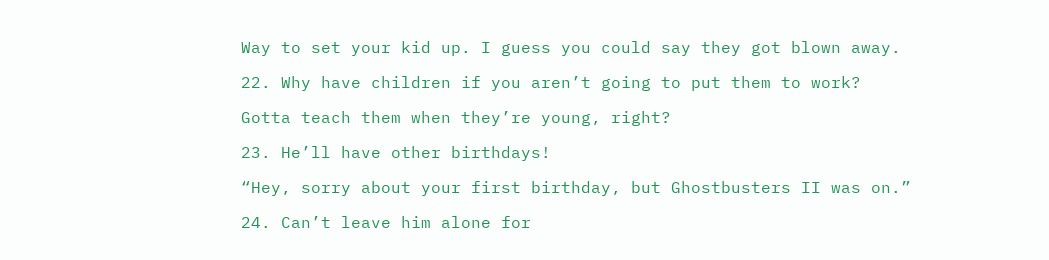Way to set your kid up. I guess you could say they got blown away.

22. Why have children if you aren’t going to put them to work?

Gotta teach them when they’re young, right?

23. He’ll have other birthdays!

“Hey, sorry about your first birthday, but Ghostbusters II was on.”

24. Can’t leave him alone for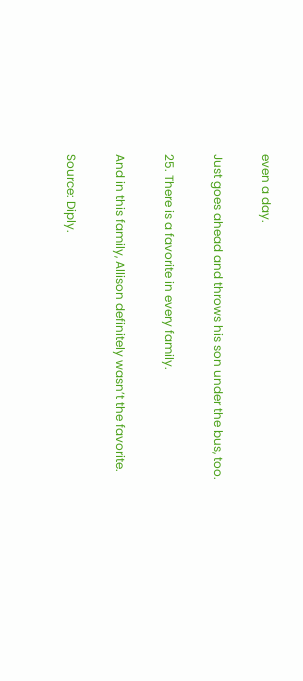even a day.

Just goes ahead and throws his son under the bus, too.

25. There is a favorite in every family.

And in this family, Allison definitely wasn’t the favorite.

Source: Diply.